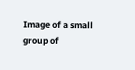Image of a small group of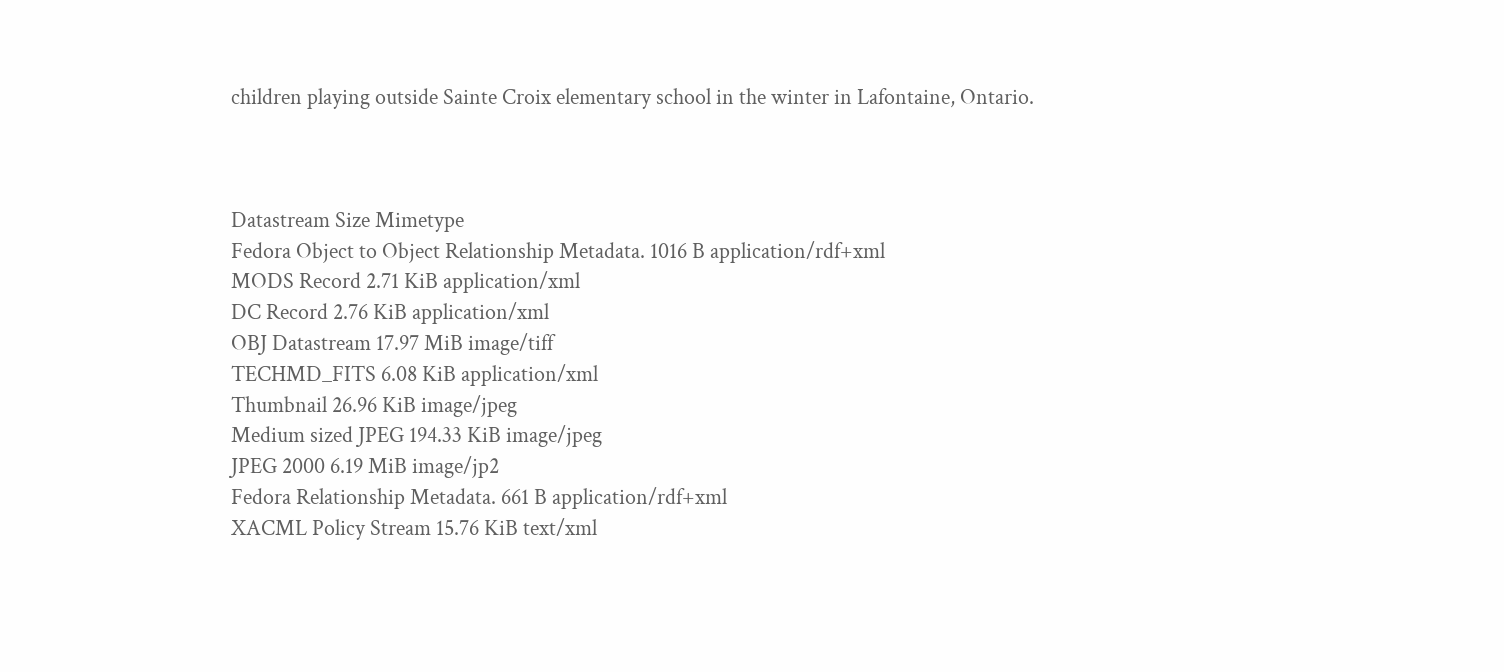children playing outside Sainte Croix elementary school in the winter in Lafontaine, Ontario.



Datastream Size Mimetype
Fedora Object to Object Relationship Metadata. 1016 B application/rdf+xml
MODS Record 2.71 KiB application/xml
DC Record 2.76 KiB application/xml
OBJ Datastream 17.97 MiB image/tiff
TECHMD_FITS 6.08 KiB application/xml
Thumbnail 26.96 KiB image/jpeg
Medium sized JPEG 194.33 KiB image/jpeg
JPEG 2000 6.19 MiB image/jp2
Fedora Relationship Metadata. 661 B application/rdf+xml
XACML Policy Stream 15.76 KiB text/xml